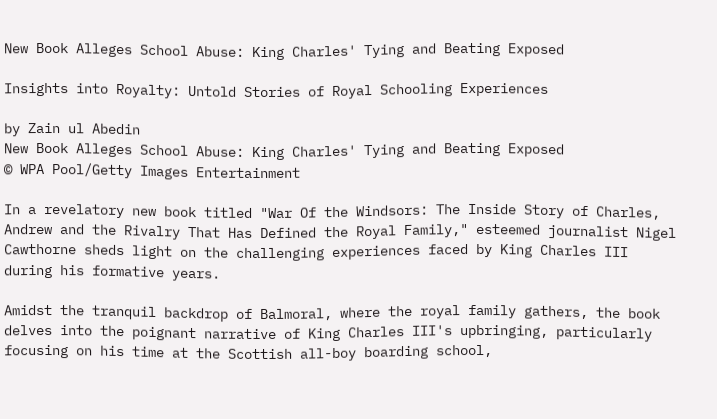New Book Alleges School Abuse: King Charles' Tying and Beating Exposed

Insights into Royalty: Untold Stories of Royal Schooling Experiences

by Zain ul Abedin
New Book Alleges School Abuse: King Charles' Tying and Beating Exposed
© WPA Pool/Getty Images Entertainment

In a revelatory new book titled "War Of the Windsors: The Inside Story of Charles, Andrew and the Rivalry That Has Defined the Royal Family," esteemed journalist Nigel Cawthorne sheds light on the challenging experiences faced by King Charles III during his formative years.

Amidst the tranquil backdrop of Balmoral, where the royal family gathers, the book delves into the poignant narrative of King Charles III's upbringing, particularly focusing on his time at the Scottish all-boy boarding school,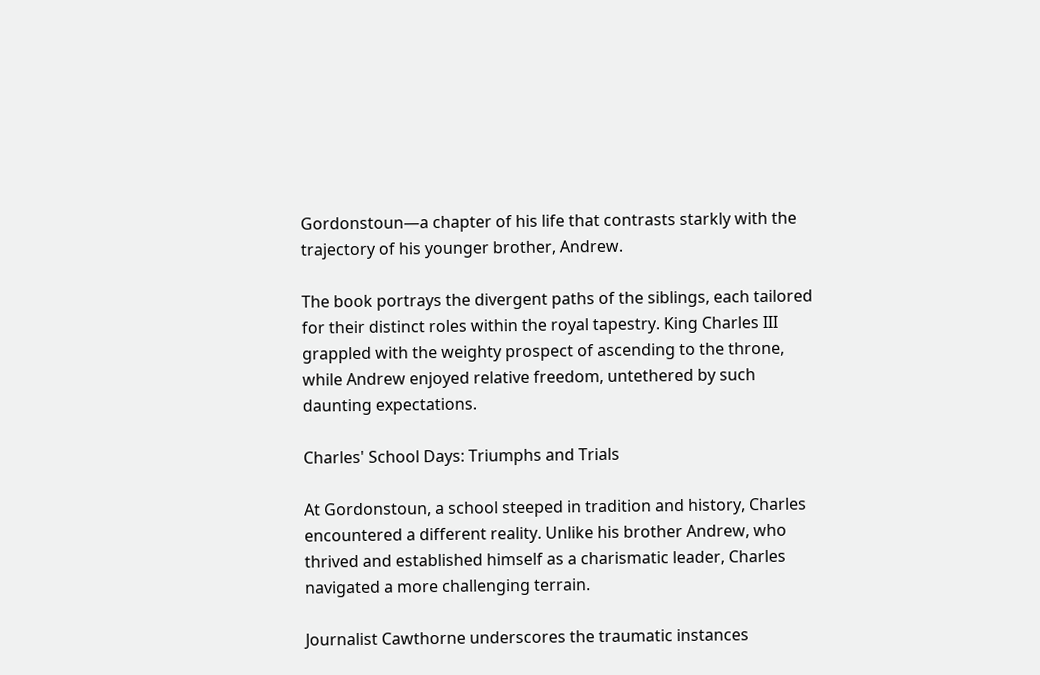Gordonstoun—a chapter of his life that contrasts starkly with the trajectory of his younger brother, Andrew.

The book portrays the divergent paths of the siblings, each tailored for their distinct roles within the royal tapestry. King Charles III grappled with the weighty prospect of ascending to the throne, while Andrew enjoyed relative freedom, untethered by such daunting expectations.

Charles' School Days: Triumphs and Trials

At Gordonstoun, a school steeped in tradition and history, Charles encountered a different reality. Unlike his brother Andrew, who thrived and established himself as a charismatic leader, Charles navigated a more challenging terrain.

Journalist Cawthorne underscores the traumatic instances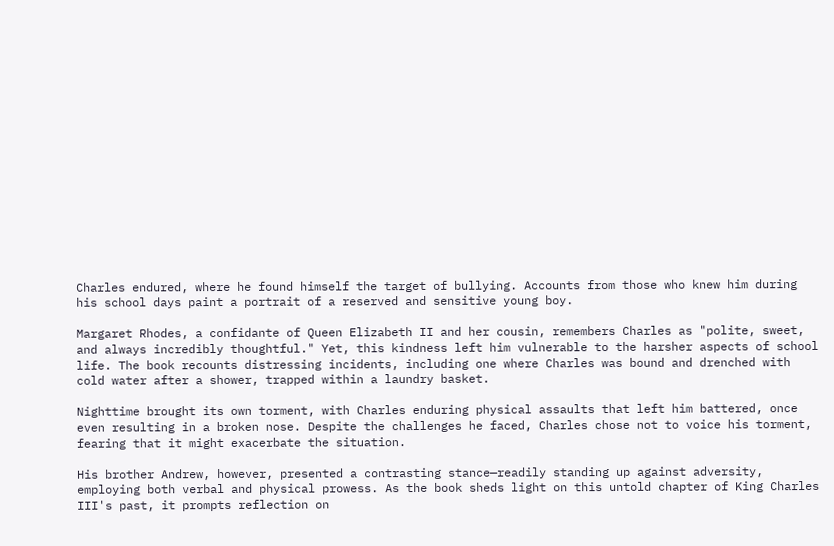Charles endured, where he found himself the target of bullying. Accounts from those who knew him during his school days paint a portrait of a reserved and sensitive young boy.

Margaret Rhodes, a confidante of Queen Elizabeth II and her cousin, remembers Charles as "polite, sweet, and always incredibly thoughtful." Yet, this kindness left him vulnerable to the harsher aspects of school life. The book recounts distressing incidents, including one where Charles was bound and drenched with cold water after a shower, trapped within a laundry basket.

Nighttime brought its own torment, with Charles enduring physical assaults that left him battered, once even resulting in a broken nose. Despite the challenges he faced, Charles chose not to voice his torment, fearing that it might exacerbate the situation.

His brother Andrew, however, presented a contrasting stance—readily standing up against adversity, employing both verbal and physical prowess. As the book sheds light on this untold chapter of King Charles III's past, it prompts reflection on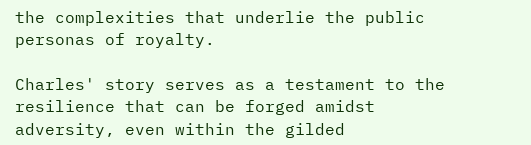the complexities that underlie the public personas of royalty.

Charles' story serves as a testament to the resilience that can be forged amidst adversity, even within the gilded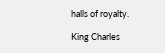halls of royalty.

King Charles